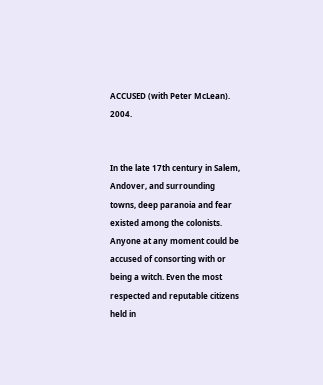ACCUSED (with Peter McLean). 2004.


In the late 17th century in Salem, Andover, and surrounding towns, deep paranoia and fear existed among the colonists. Anyone at any moment could be accused of consorting with or being a witch. Even the most respected and reputable citizens held in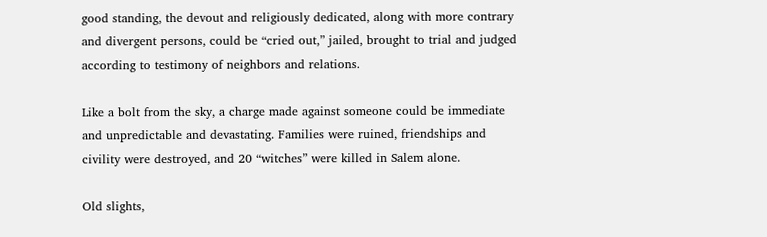good standing, the devout and religiously dedicated, along with more contrary and divergent persons, could be “cried out,” jailed, brought to trial and judged according to testimony of neighbors and relations.

Like a bolt from the sky, a charge made against someone could be immediate and unpredictable and devastating. Families were ruined, friendships and civility were destroyed, and 20 “witches” were killed in Salem alone.

Old slights,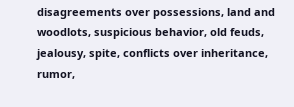disagreements over possessions, land and woodlots, suspicious behavior, old feuds, jealousy, spite, conflicts over inheritance, rumor,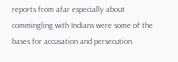reports from afar especially about commingling with Indians were some of the bases for accusation and persecution.